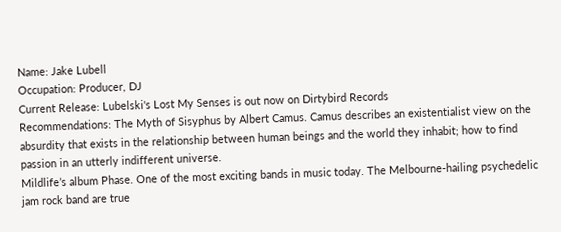Name: Jake Lubell
Occupation: Producer, DJ
Current Release: Lubelski's Lost My Senses is out now on Dirtybird Records
Recommendations: The Myth of Sisyphus by Albert Camus. Camus describes an existentialist view on the absurdity that exists in the relationship between human beings and the world they inhabit; how to find passion in an utterly indifferent universe.
Mildlife’s album Phase. One of the most exciting bands in music today. The Melbourne-hailing psychedelic jam rock band are true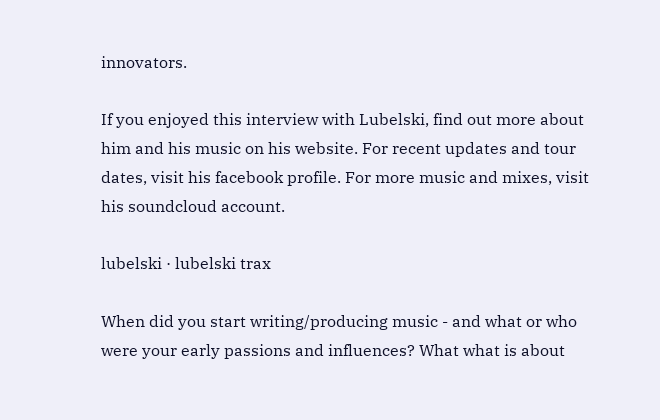innovators.

If you enjoyed this interview with Lubelski, find out more about him and his music on his website. For recent updates and tour dates, visit his facebook profile. For more music and mixes, visit his soundcloud account.

lubelski · lubelski trax

When did you start writing/producing music - and what or who were your early passions and influences? What what is about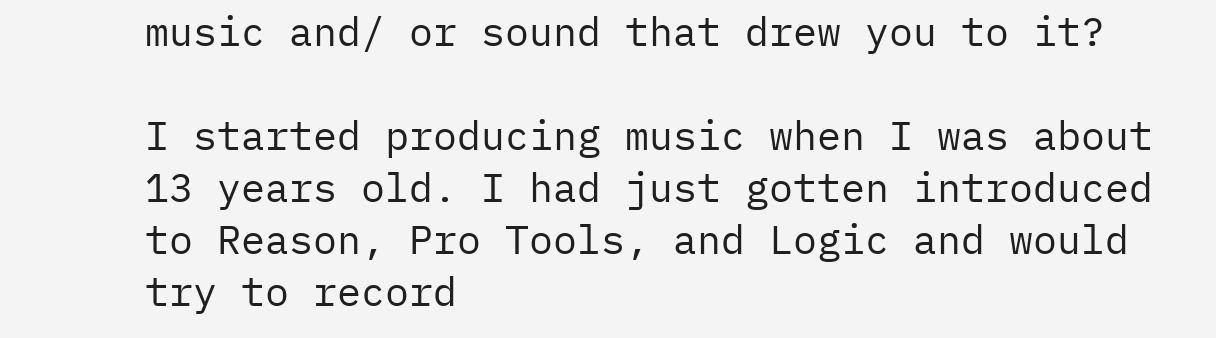music and/ or sound that drew you to it?

I started producing music when I was about 13 years old. I had just gotten introduced to Reason, Pro Tools, and Logic and would try to record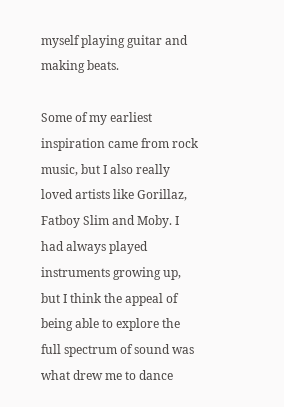myself playing guitar and making beats.

Some of my earliest inspiration came from rock music, but I also really loved artists like Gorillaz, Fatboy Slim and Moby. I had always played instruments growing up, but I think the appeal of being able to explore the full spectrum of sound was what drew me to dance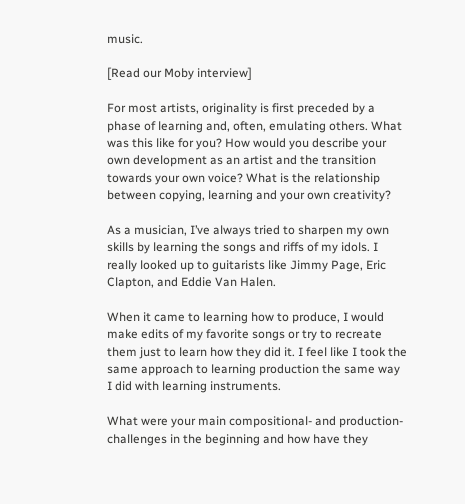music.

[Read our Moby interview]

For most artists, originality is first preceded by a phase of learning and, often, emulating others. What was this like for you? How would you describe your own development as an artist and the transition towards your own voice? What is the relationship between copying, learning and your own creativity?

As a musician, I’ve always tried to sharpen my own skills by learning the songs and riffs of my idols. I really looked up to guitarists like Jimmy Page, Eric Clapton, and Eddie Van Halen.

When it came to learning how to produce, I would make edits of my favorite songs or try to recreate them just to learn how they did it. I feel like I took the same approach to learning production the same way I did with learning instruments.

What were your main compositional- and production-challenges in the beginning and how have they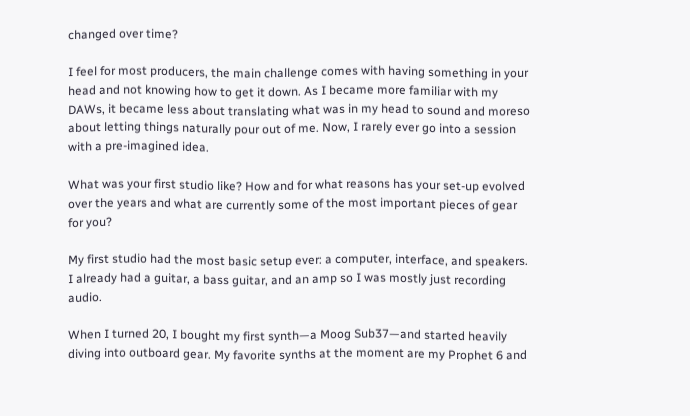changed over time?

I feel for most producers, the main challenge comes with having something in your head and not knowing how to get it down. As I became more familiar with my DAWs, it became less about translating what was in my head to sound and moreso about letting things naturally pour out of me. Now, I rarely ever go into a session with a pre-imagined idea.

What was your first studio like? How and for what reasons has your set-up evolved over the years and what are currently some of the most important pieces of gear for you?

My first studio had the most basic setup ever: a computer, interface, and speakers. I already had a guitar, a bass guitar, and an amp so I was mostly just recording audio.

When I turned 20, I bought my first synth—a Moog Sub37—and started heavily diving into outboard gear. My favorite synths at the moment are my Prophet 6 and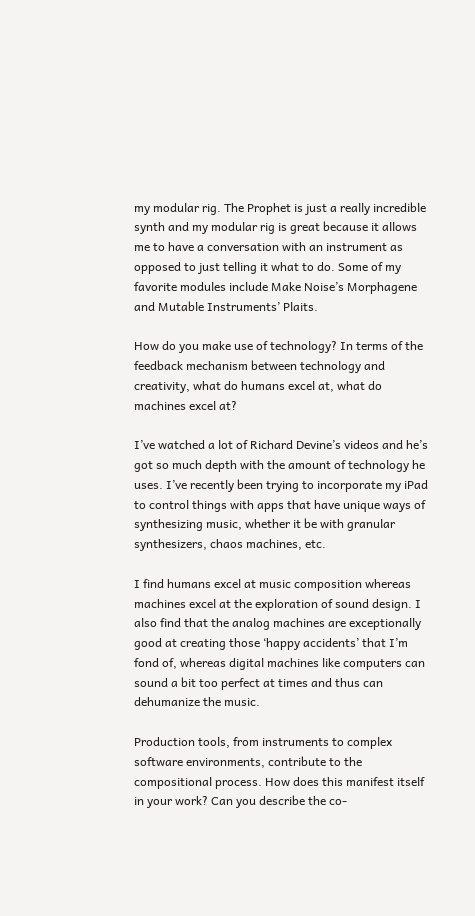my modular rig. The Prophet is just a really incredible synth and my modular rig is great because it allows me to have a conversation with an instrument as opposed to just telling it what to do. Some of my favorite modules include Make Noise’s Morphagene and Mutable Instruments’ Plaits.

How do you make use of technology? In terms of the feedback mechanism between technology and creativity, what do humans excel at, what do machines excel at?

I’ve watched a lot of Richard Devine’s videos and he’s got so much depth with the amount of technology he uses. I’ve recently been trying to incorporate my iPad to control things with apps that have unique ways of synthesizing music, whether it be with granular synthesizers, chaos machines, etc.

I find humans excel at music composition whereas machines excel at the exploration of sound design. I also find that the analog machines are exceptionally good at creating those ‘happy accidents’ that I’m fond of, whereas digital machines like computers can sound a bit too perfect at times and thus can dehumanize the music.

Production tools, from instruments to complex software environments, contribute to the compositional process. How does this manifest itself in your work? Can you describe the co-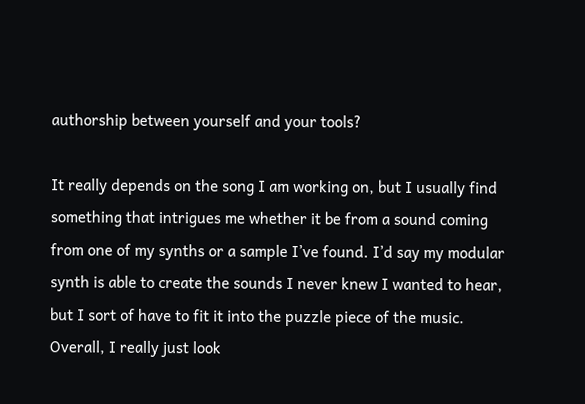authorship between yourself and your tools?

It really depends on the song I am working on, but I usually find something that intrigues me whether it be from a sound coming from one of my synths or a sample I’ve found. I’d say my modular synth is able to create the sounds I never knew I wanted to hear, but I sort of have to fit it into the puzzle piece of the music. Overall, I really just look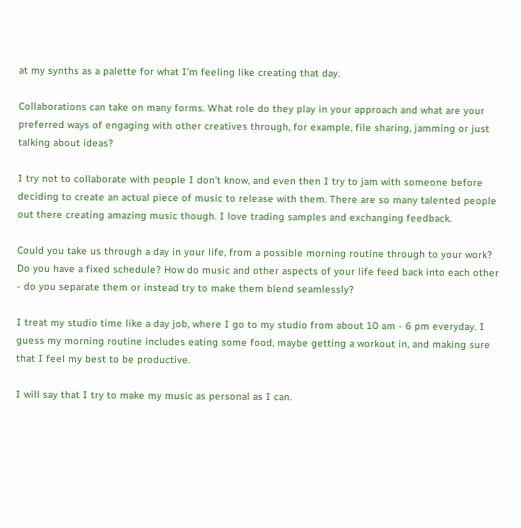at my synths as a palette for what I’m feeling like creating that day.

Collaborations can take on many forms. What role do they play in your approach and what are your preferred ways of engaging with other creatives through, for example, file sharing, jamming or just talking about ideas?

I try not to collaborate with people I don’t know, and even then I try to jam with someone before deciding to create an actual piece of music to release with them. There are so many talented people out there creating amazing music though. I love trading samples and exchanging feedback.

Could you take us through a day in your life, from a possible morning routine through to your work? Do you have a fixed schedule? How do music and other aspects of your life feed back into each other - do you separate them or instead try to make them blend seamlessly?

I treat my studio time like a day job, where I go to my studio from about 10 am - 6 pm everyday. I guess my morning routine includes eating some food, maybe getting a workout in, and making sure that I feel my best to be productive.

I will say that I try to make my music as personal as I can.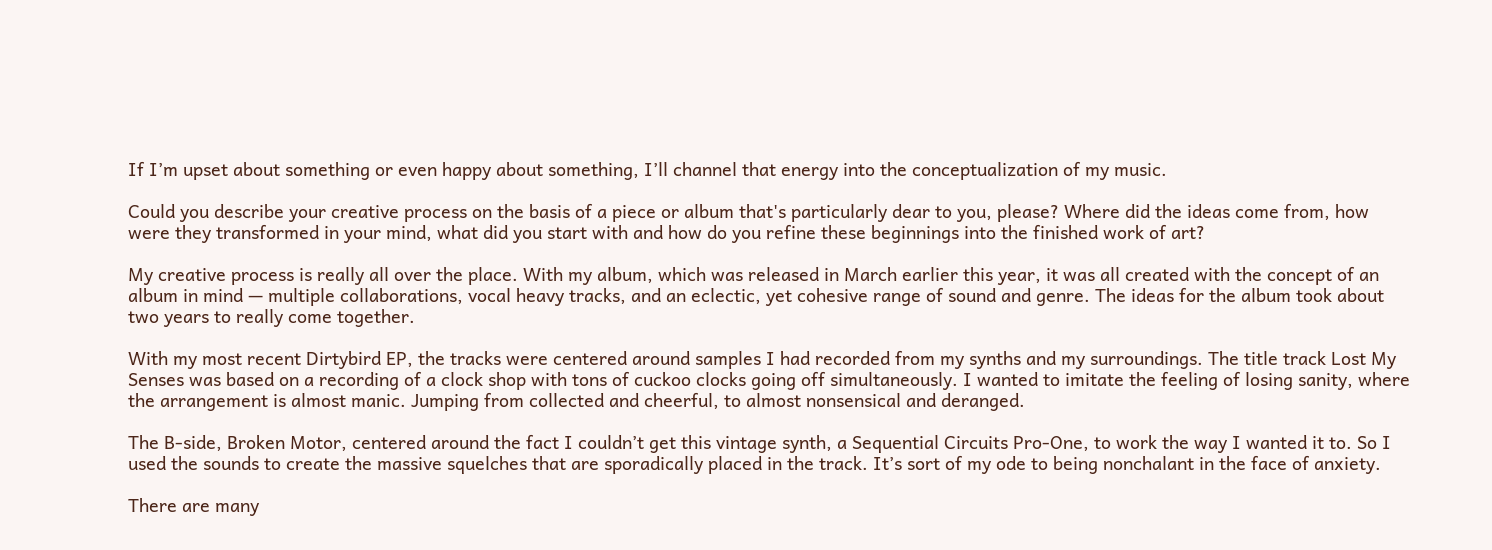If I’m upset about something or even happy about something, I’ll channel that energy into the conceptualization of my music.

Could you describe your creative process on the basis of a piece or album that's particularly dear to you, please? Where did the ideas come from, how were they transformed in your mind, what did you start with and how do you refine these beginnings into the finished work of art?

My creative process is really all over the place. With my album, which was released in March earlier this year, it was all created with the concept of an album in mind — multiple collaborations, vocal heavy tracks, and an eclectic, yet cohesive range of sound and genre. The ideas for the album took about two years to really come together.

With my most recent Dirtybird EP, the tracks were centered around samples I had recorded from my synths and my surroundings. The title track Lost My Senses was based on a recording of a clock shop with tons of cuckoo clocks going off simultaneously. I wanted to imitate the feeling of losing sanity, where the arrangement is almost manic. Jumping from collected and cheerful, to almost nonsensical and deranged.

The B-side, Broken Motor, centered around the fact I couldn’t get this vintage synth, a Sequential Circuits Pro-One, to work the way I wanted it to. So I used the sounds to create the massive squelches that are sporadically placed in the track. It’s sort of my ode to being nonchalant in the face of anxiety.

There are many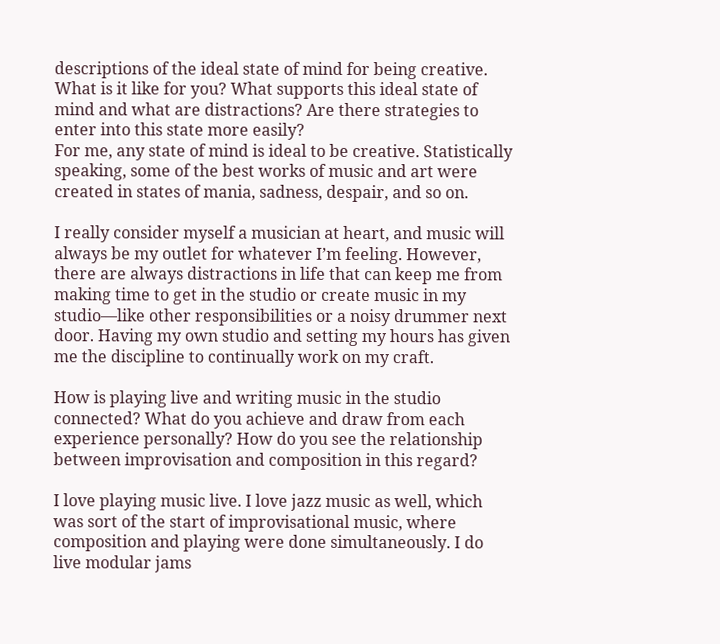descriptions of the ideal state of mind for being creative. What is it like for you? What supports this ideal state of mind and what are distractions? Are there strategies to enter into this state more easily?
For me, any state of mind is ideal to be creative. Statistically speaking, some of the best works of music and art were created in states of mania, sadness, despair, and so on.

I really consider myself a musician at heart, and music will always be my outlet for whatever I’m feeling. However, there are always distractions in life that can keep me from making time to get in the studio or create music in my studio—like other responsibilities or a noisy drummer next door. Having my own studio and setting my hours has given me the discipline to continually work on my craft.

How is playing live and writing music in the studio connected? What do you achieve and draw from each experience personally? How do you see the relationship between improvisation and composition in this regard?

I love playing music live. I love jazz music as well, which was sort of the start of improvisational music, where composition and playing were done simultaneously. I do live modular jams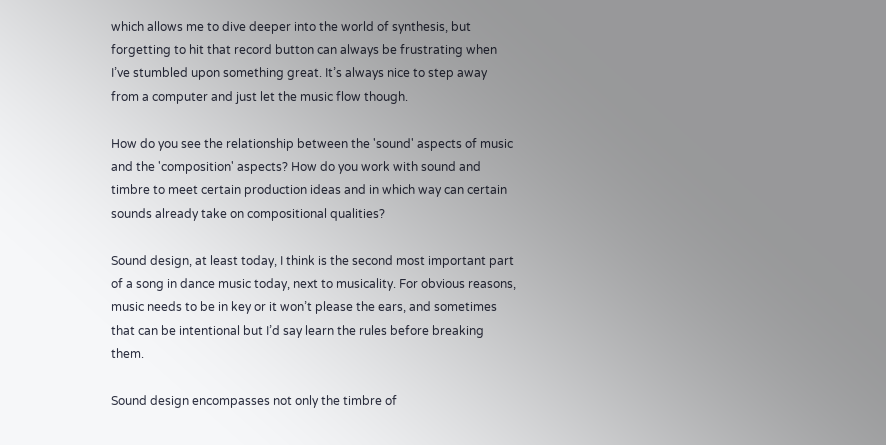which allows me to dive deeper into the world of synthesis, but forgetting to hit that record button can always be frustrating when I’ve stumbled upon something great. It’s always nice to step away from a computer and just let the music flow though.

How do you see the relationship between the 'sound' aspects of music and the 'composition' aspects? How do you work with sound and timbre to meet certain production ideas and in which way can certain sounds already take on compositional qualities?

Sound design, at least today, I think is the second most important part of a song in dance music today, next to musicality. For obvious reasons, music needs to be in key or it won’t please the ears, and sometimes that can be intentional but I’d say learn the rules before breaking them.

Sound design encompasses not only the timbre of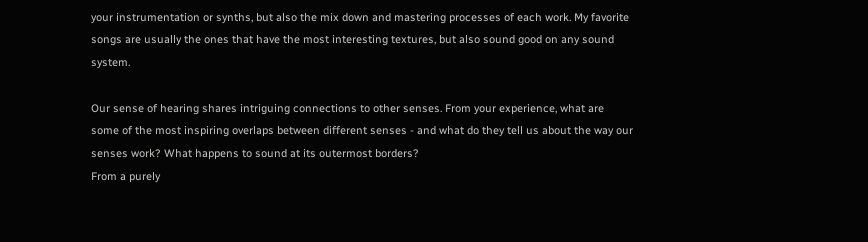your instrumentation or synths, but also the mix down and mastering processes of each work. My favorite songs are usually the ones that have the most interesting textures, but also sound good on any sound system.

Our sense of hearing shares intriguing connections to other senses. From your experience, what are some of the most inspiring overlaps between different senses - and what do they tell us about the way our senses work? What happens to sound at its outermost borders?
From a purely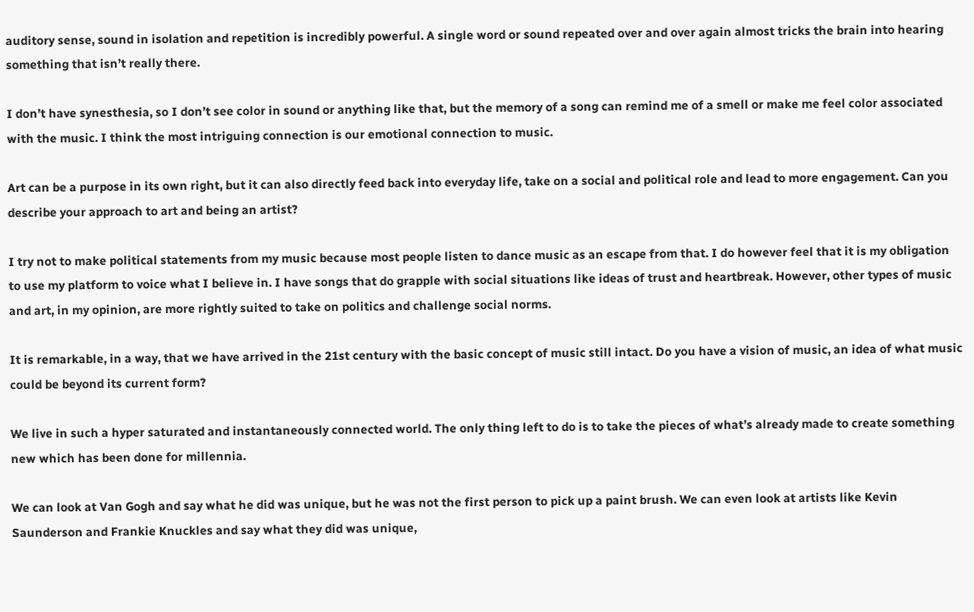auditory sense, sound in isolation and repetition is incredibly powerful. A single word or sound repeated over and over again almost tricks the brain into hearing something that isn’t really there.

I don’t have synesthesia, so I don’t see color in sound or anything like that, but the memory of a song can remind me of a smell or make me feel color associated with the music. I think the most intriguing connection is our emotional connection to music.

Art can be a purpose in its own right, but it can also directly feed back into everyday life, take on a social and political role and lead to more engagement. Can you describe your approach to art and being an artist?

I try not to make political statements from my music because most people listen to dance music as an escape from that. I do however feel that it is my obligation to use my platform to voice what I believe in. I have songs that do grapple with social situations like ideas of trust and heartbreak. However, other types of music and art, in my opinion, are more rightly suited to take on politics and challenge social norms.

It is remarkable, in a way, that we have arrived in the 21st century with the basic concept of music still intact. Do you have a vision of music, an idea of what music could be beyond its current form?

We live in such a hyper saturated and instantaneously connected world. The only thing left to do is to take the pieces of what’s already made to create something new which has been done for millennia.

We can look at Van Gogh and say what he did was unique, but he was not the first person to pick up a paint brush. We can even look at artists like Kevin Saunderson and Frankie Knuckles and say what they did was unique,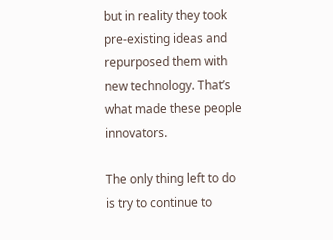but in reality they took pre-existing ideas and repurposed them with new technology. That’s what made these people innovators.

The only thing left to do is try to continue to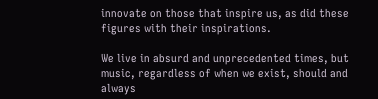innovate on those that inspire us, as did these figures with their inspirations.

We live in absurd and unprecedented times, but music, regardless of when we exist, should and always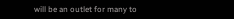will be an outlet for many to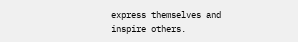express themselves and inspire others.